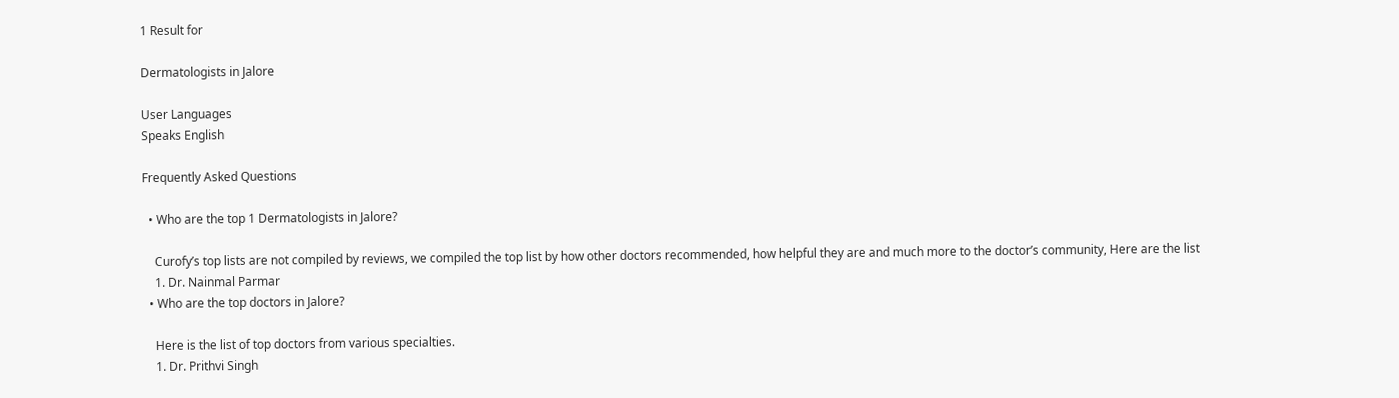1 Result for

Dermatologists in Jalore

User Languages
Speaks English

Frequently Asked Questions

  • Who are the top 1 Dermatologists in Jalore?

    Curofy’s top lists are not compiled by reviews, we compiled the top list by how other doctors recommended, how helpful they are and much more to the doctor’s community, Here are the list
    1. Dr. Nainmal Parmar
  • Who are the top doctors in Jalore?

    Here is the list of top doctors from various specialties.
    1. Dr. Prithvi Singh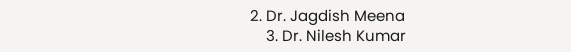2. Dr. Jagdish Meena
    3. Dr. Nilesh Kumar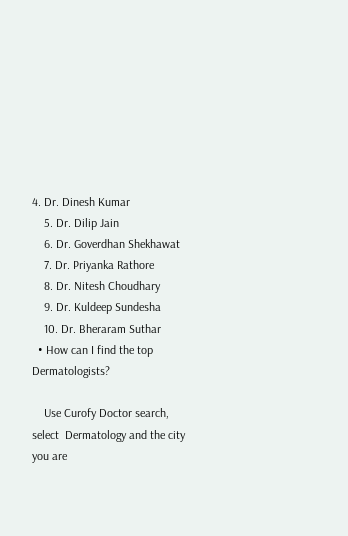4. Dr. Dinesh Kumar
    5. Dr. Dilip Jain
    6. Dr. Goverdhan Shekhawat
    7. Dr. Priyanka Rathore
    8. Dr. Nitesh Choudhary
    9. Dr. Kuldeep Sundesha
    10. Dr. Bheraram Suthar
  • How can I find the top Dermatologists?

    Use Curofy Doctor search, select  Dermatology and the city you are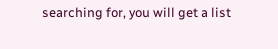searching for, you will get a list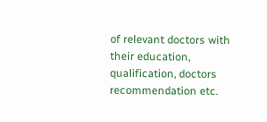of relevant doctors with their education, qualification, doctors recommendation etc.